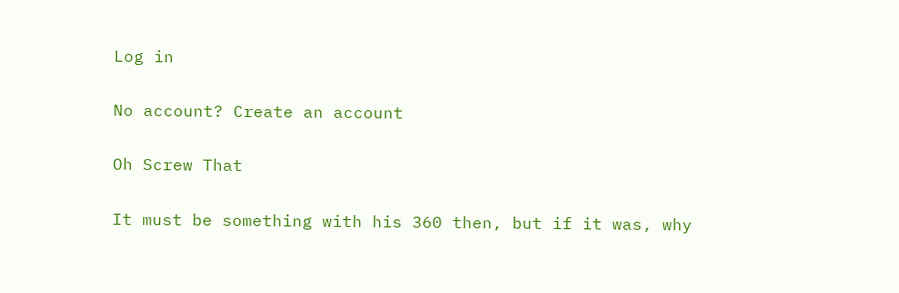Log in

No account? Create an account

Oh Screw That

It must be something with his 360 then, but if it was, why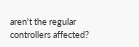aren't the regular controllers affected?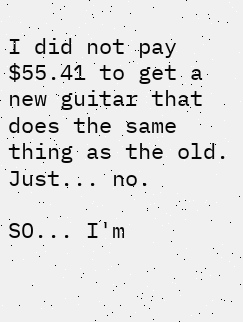I did not pay $55.41 to get a new guitar that does the same thing as the old. Just... no.

SO... I'm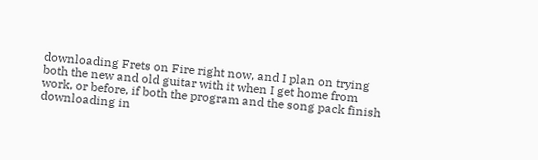downloading Frets on Fire right now, and I plan on trying both the new and old guitar with it when I get home from work, or before, if both the program and the song pack finish downloading in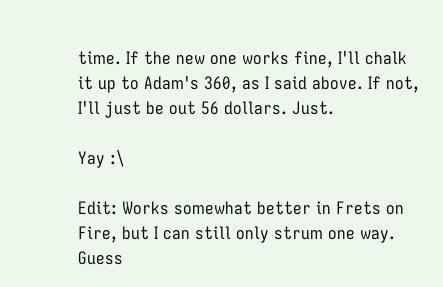time. If the new one works fine, I'll chalk it up to Adam's 360, as I said above. If not, I'll just be out 56 dollars. Just.

Yay :\

Edit: Works somewhat better in Frets on Fire, but I can still only strum one way. Guess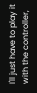I'll just have to play it with the controller,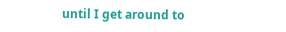until I get around to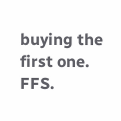buying the first one. FFS.